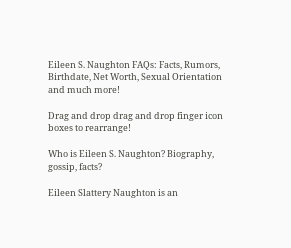Eileen S. Naughton FAQs: Facts, Rumors, Birthdate, Net Worth, Sexual Orientation and much more!

Drag and drop drag and drop finger icon boxes to rearrange!

Who is Eileen S. Naughton? Biography, gossip, facts?

Eileen Slattery Naughton is an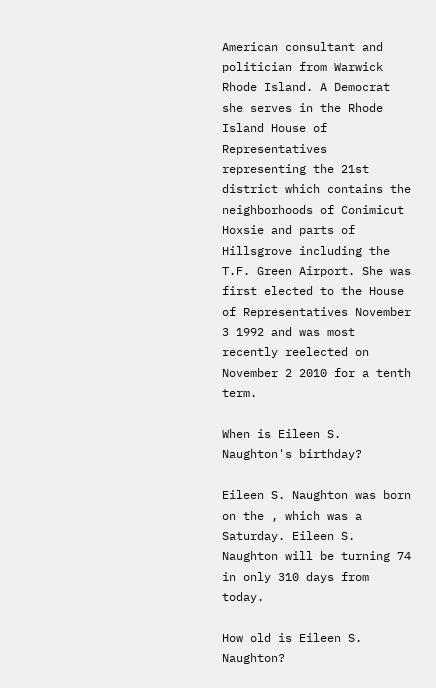American consultant and politician from Warwick Rhode Island. A Democrat she serves in the Rhode Island House of Representatives representing the 21st district which contains the neighborhoods of Conimicut Hoxsie and parts of Hillsgrove including the T.F. Green Airport. She was first elected to the House of Representatives November 3 1992 and was most recently reelected on November 2 2010 for a tenth term.

When is Eileen S. Naughton's birthday?

Eileen S. Naughton was born on the , which was a Saturday. Eileen S. Naughton will be turning 74 in only 310 days from today.

How old is Eileen S. Naughton?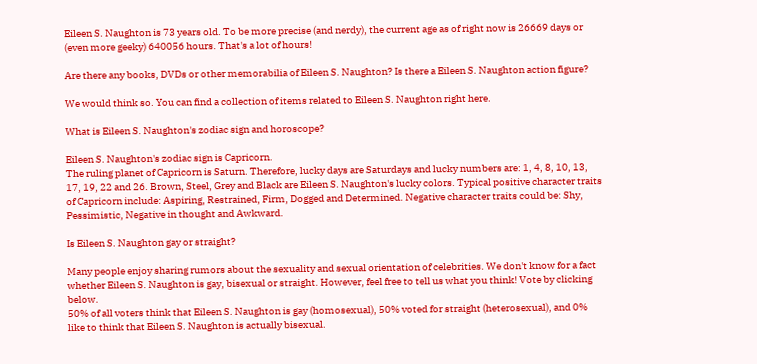Eileen S. Naughton is 73 years old. To be more precise (and nerdy), the current age as of right now is 26669 days or (even more geeky) 640056 hours. That's a lot of hours!

Are there any books, DVDs or other memorabilia of Eileen S. Naughton? Is there a Eileen S. Naughton action figure?

We would think so. You can find a collection of items related to Eileen S. Naughton right here.

What is Eileen S. Naughton's zodiac sign and horoscope?

Eileen S. Naughton's zodiac sign is Capricorn.
The ruling planet of Capricorn is Saturn. Therefore, lucky days are Saturdays and lucky numbers are: 1, 4, 8, 10, 13, 17, 19, 22 and 26. Brown, Steel, Grey and Black are Eileen S. Naughton's lucky colors. Typical positive character traits of Capricorn include: Aspiring, Restrained, Firm, Dogged and Determined. Negative character traits could be: Shy, Pessimistic, Negative in thought and Awkward.

Is Eileen S. Naughton gay or straight?

Many people enjoy sharing rumors about the sexuality and sexual orientation of celebrities. We don't know for a fact whether Eileen S. Naughton is gay, bisexual or straight. However, feel free to tell us what you think! Vote by clicking below.
50% of all voters think that Eileen S. Naughton is gay (homosexual), 50% voted for straight (heterosexual), and 0% like to think that Eileen S. Naughton is actually bisexual.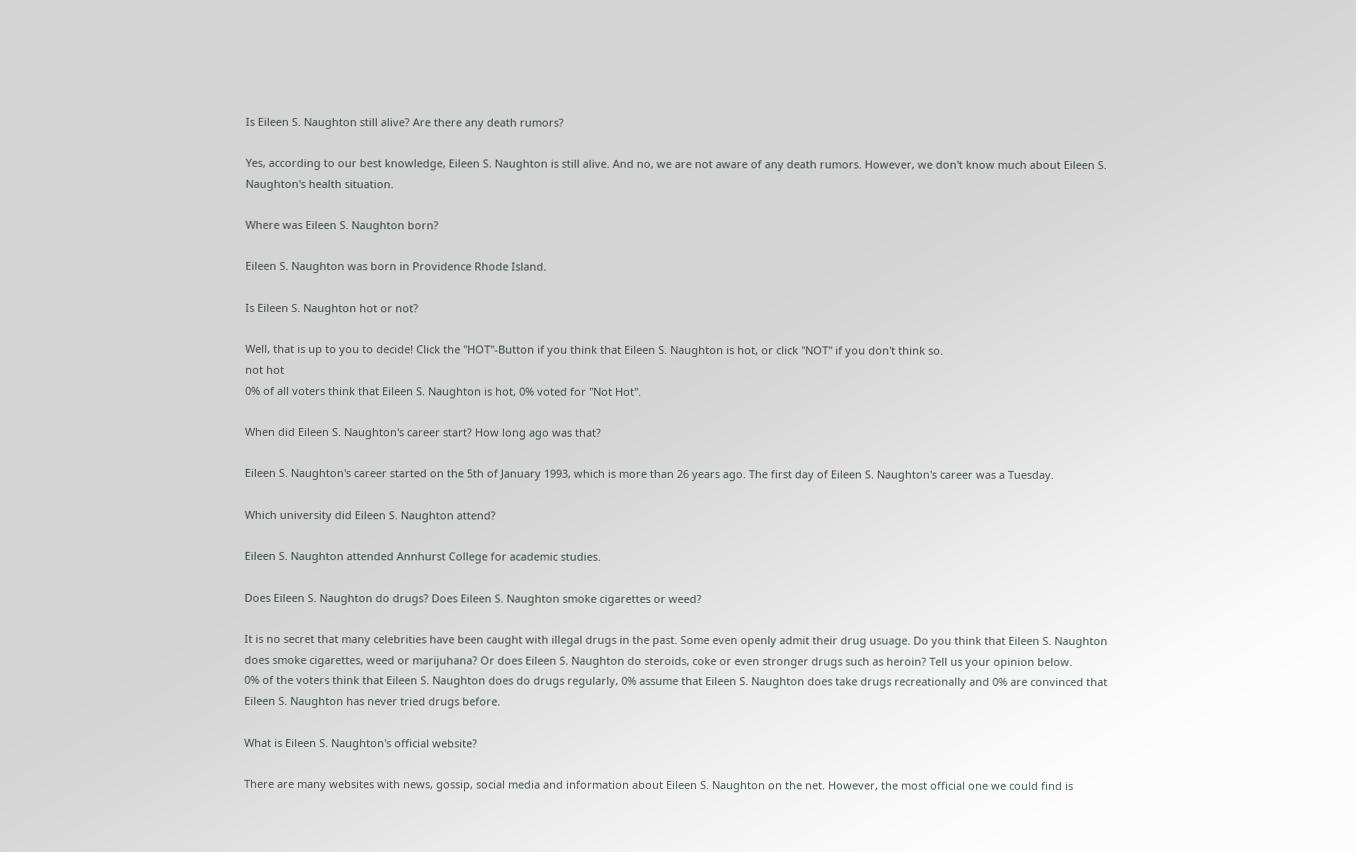Is Eileen S. Naughton still alive? Are there any death rumors?

Yes, according to our best knowledge, Eileen S. Naughton is still alive. And no, we are not aware of any death rumors. However, we don't know much about Eileen S. Naughton's health situation.

Where was Eileen S. Naughton born?

Eileen S. Naughton was born in Providence Rhode Island.

Is Eileen S. Naughton hot or not?

Well, that is up to you to decide! Click the "HOT"-Button if you think that Eileen S. Naughton is hot, or click "NOT" if you don't think so.
not hot
0% of all voters think that Eileen S. Naughton is hot, 0% voted for "Not Hot".

When did Eileen S. Naughton's career start? How long ago was that?

Eileen S. Naughton's career started on the 5th of January 1993, which is more than 26 years ago. The first day of Eileen S. Naughton's career was a Tuesday.

Which university did Eileen S. Naughton attend?

Eileen S. Naughton attended Annhurst College for academic studies.

Does Eileen S. Naughton do drugs? Does Eileen S. Naughton smoke cigarettes or weed?

It is no secret that many celebrities have been caught with illegal drugs in the past. Some even openly admit their drug usuage. Do you think that Eileen S. Naughton does smoke cigarettes, weed or marijuhana? Or does Eileen S. Naughton do steroids, coke or even stronger drugs such as heroin? Tell us your opinion below.
0% of the voters think that Eileen S. Naughton does do drugs regularly, 0% assume that Eileen S. Naughton does take drugs recreationally and 0% are convinced that Eileen S. Naughton has never tried drugs before.

What is Eileen S. Naughton's official website?

There are many websites with news, gossip, social media and information about Eileen S. Naughton on the net. However, the most official one we could find is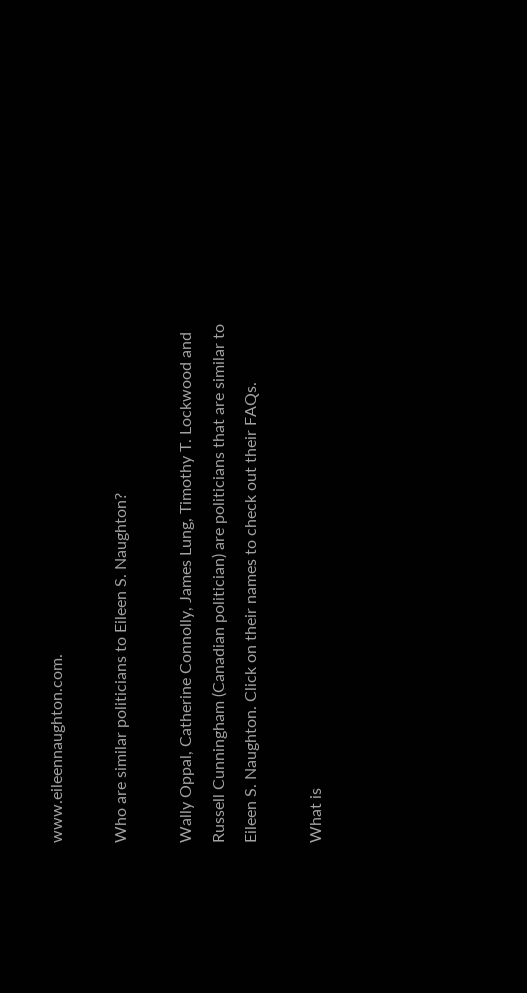www.eileennaughton.com.

Who are similar politicians to Eileen S. Naughton?

Wally Oppal, Catherine Connolly, James Lung, Timothy T. Lockwood and Russell Cunningham (Canadian politician) are politicians that are similar to Eileen S. Naughton. Click on their names to check out their FAQs.

What is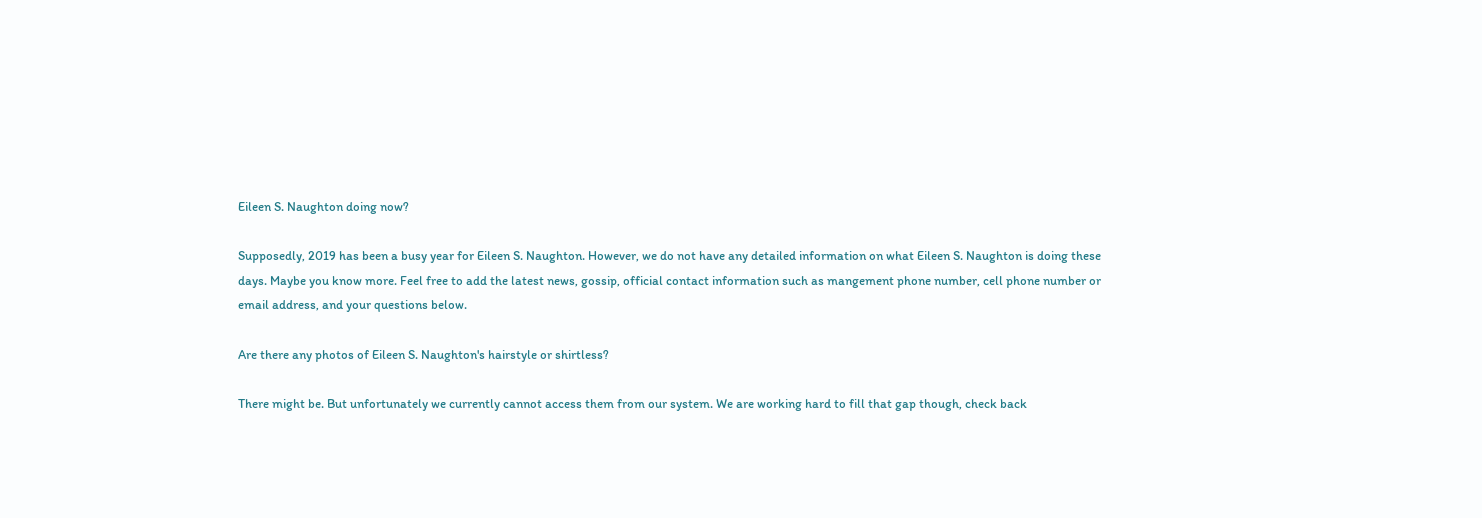Eileen S. Naughton doing now?

Supposedly, 2019 has been a busy year for Eileen S. Naughton. However, we do not have any detailed information on what Eileen S. Naughton is doing these days. Maybe you know more. Feel free to add the latest news, gossip, official contact information such as mangement phone number, cell phone number or email address, and your questions below.

Are there any photos of Eileen S. Naughton's hairstyle or shirtless?

There might be. But unfortunately we currently cannot access them from our system. We are working hard to fill that gap though, check back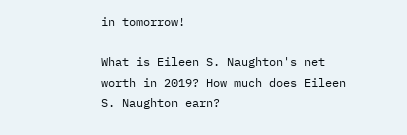in tomorrow!

What is Eileen S. Naughton's net worth in 2019? How much does Eileen S. Naughton earn?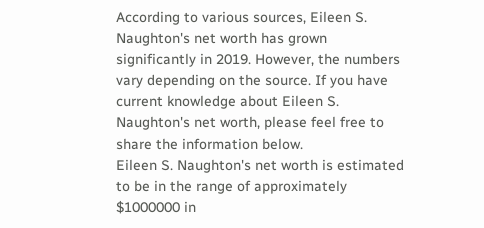According to various sources, Eileen S. Naughton's net worth has grown significantly in 2019. However, the numbers vary depending on the source. If you have current knowledge about Eileen S. Naughton's net worth, please feel free to share the information below.
Eileen S. Naughton's net worth is estimated to be in the range of approximately $1000000 in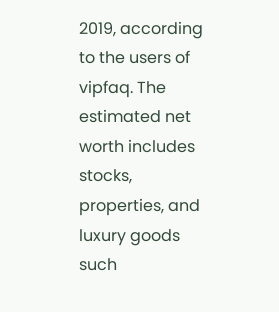2019, according to the users of vipfaq. The estimated net worth includes stocks, properties, and luxury goods such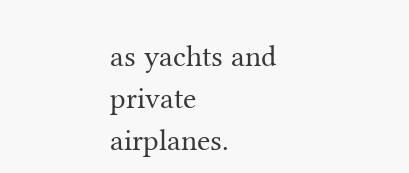as yachts and private airplanes.